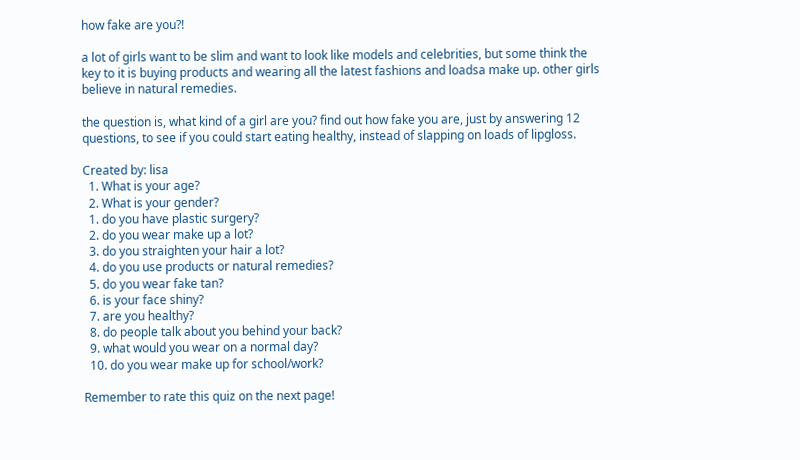how fake are you?!

a lot of girls want to be slim and want to look like models and celebrities, but some think the key to it is buying products and wearing all the latest fashions and loadsa make up. other girls believe in natural remedies.

the question is, what kind of a girl are you? find out how fake you are, just by answering 12 questions, to see if you could start eating healthy, instead of slapping on loads of lipgloss.

Created by: lisa
  1. What is your age?
  2. What is your gender?
  1. do you have plastic surgery?
  2. do you wear make up a lot?
  3. do you straighten your hair a lot?
  4. do you use products or natural remedies?
  5. do you wear fake tan?
  6. is your face shiny?
  7. are you healthy?
  8. do people talk about you behind your back?
  9. what would you wear on a normal day?
  10. do you wear make up for school/work?

Remember to rate this quiz on the next page!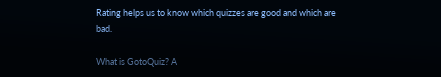Rating helps us to know which quizzes are good and which are bad.

What is GotoQuiz? A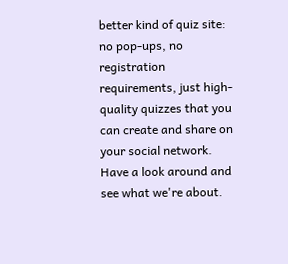better kind of quiz site: no pop-ups, no registration requirements, just high-quality quizzes that you can create and share on your social network. Have a look around and see what we're about.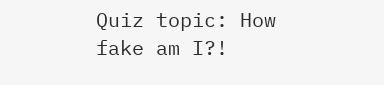Quiz topic: How fake am I?!